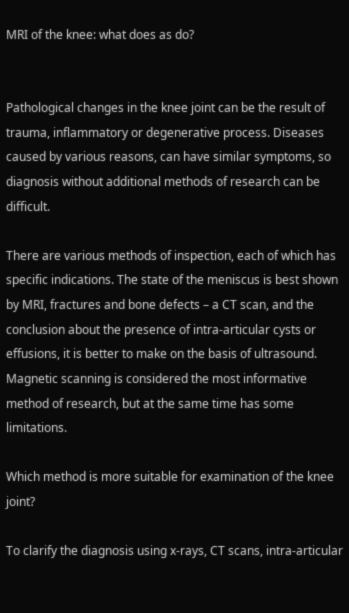MRI of the knee: what does as do?


Pathological changes in the knee joint can be the result of trauma, inflammatory or degenerative process. Diseases caused by various reasons, can have similar symptoms, so diagnosis without additional methods of research can be difficult.

There are various methods of inspection, each of which has specific indications. The state of the meniscus is best shown by MRI, fractures and bone defects – a CT scan, and the conclusion about the presence of intra-articular cysts or effusions, it is better to make on the basis of ultrasound. Magnetic scanning is considered the most informative method of research, but at the same time has some limitations.

Which method is more suitable for examination of the knee joint?

To clarify the diagnosis using x-rays, CT scans, intra-articular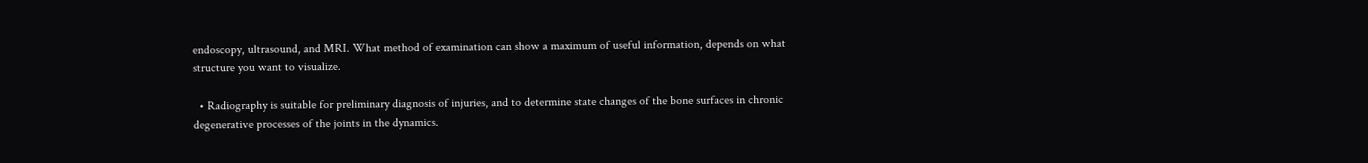endoscopy, ultrasound, and MRI. What method of examination can show a maximum of useful information, depends on what structure you want to visualize.

  • Radiography is suitable for preliminary diagnosis of injuries, and to determine state changes of the bone surfaces in chronic degenerative processes of the joints in the dynamics.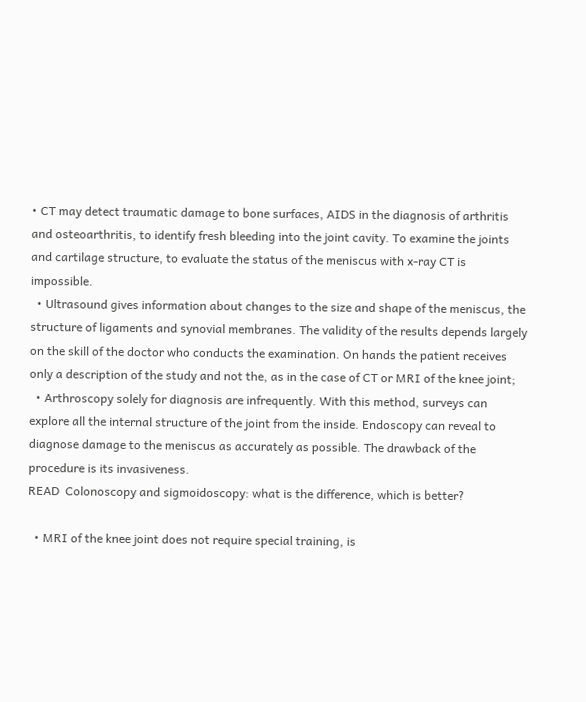• CT may detect traumatic damage to bone surfaces, AIDS in the diagnosis of arthritis and osteoarthritis, to identify fresh bleeding into the joint cavity. To examine the joints and cartilage structure, to evaluate the status of the meniscus with x-ray CT is impossible.
  • Ultrasound gives information about changes to the size and shape of the meniscus, the structure of ligaments and synovial membranes. The validity of the results depends largely on the skill of the doctor who conducts the examination. On hands the patient receives only a description of the study and not the, as in the case of CT or MRI of the knee joint;
  • Arthroscopy solely for diagnosis are infrequently. With this method, surveys can explore all the internal structure of the joint from the inside. Endoscopy can reveal to diagnose damage to the meniscus as accurately as possible. The drawback of the procedure is its invasiveness.
READ  Colonoscopy and sigmoidoscopy: what is the difference, which is better?

  • MRI of the knee joint does not require special training, is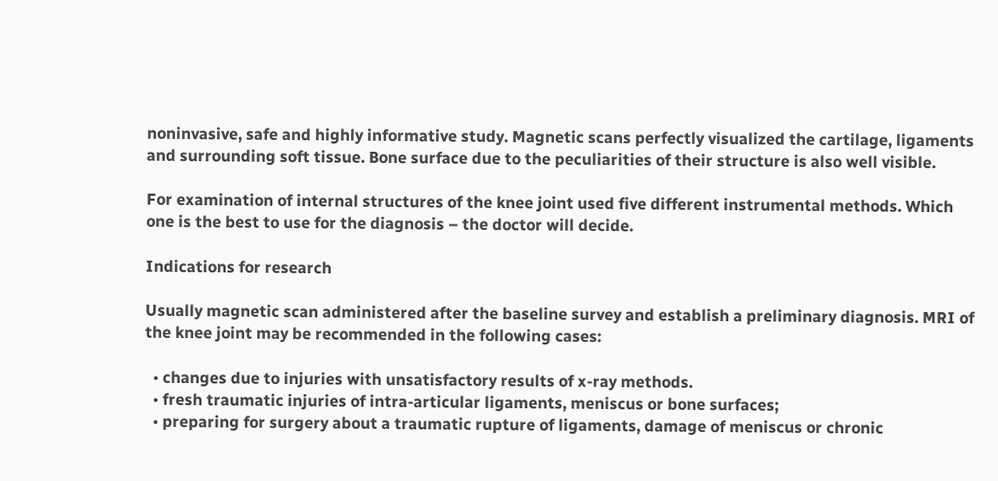noninvasive, safe and highly informative study. Magnetic scans perfectly visualized the cartilage, ligaments and surrounding soft tissue. Bone surface due to the peculiarities of their structure is also well visible.

For examination of internal structures of the knee joint used five different instrumental methods. Which one is the best to use for the diagnosis – the doctor will decide.

Indications for research

Usually magnetic scan administered after the baseline survey and establish a preliminary diagnosis. MRI of the knee joint may be recommended in the following cases:

  • changes due to injuries with unsatisfactory results of x-ray methods.
  • fresh traumatic injuries of intra-articular ligaments, meniscus or bone surfaces;
  • preparing for surgery about a traumatic rupture of ligaments, damage of meniscus or chronic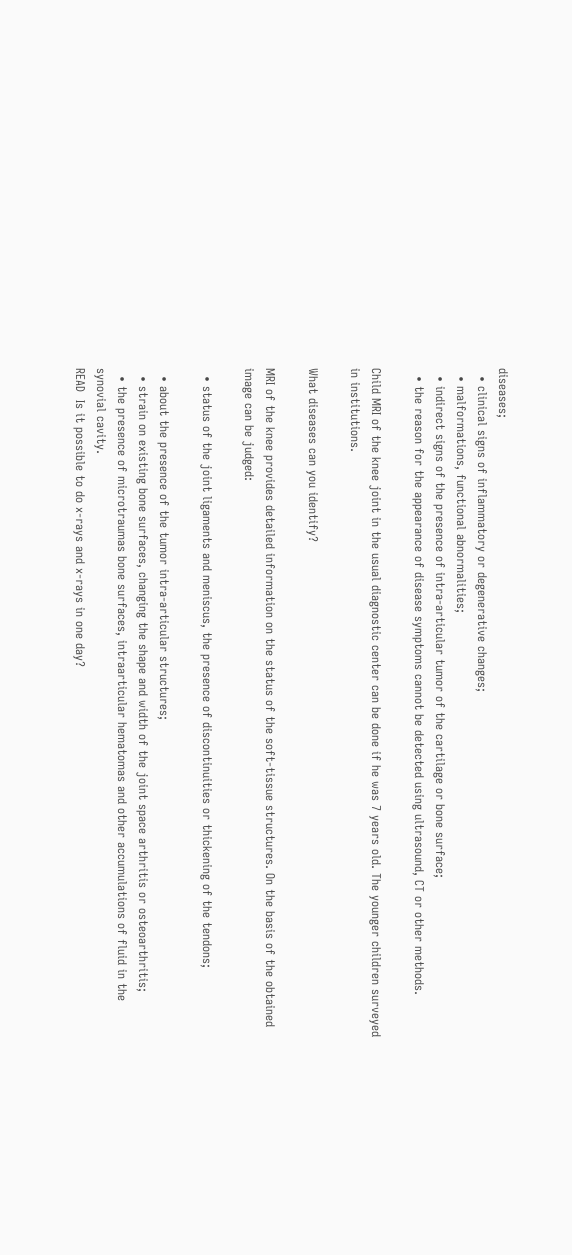diseases;
  • clinical signs of inflammatory or degenerative changes;
  • malformations, functional abnormalities;
  • indirect signs of the presence of intra-articular tumor of the cartilage or bone surface;
  • the reason for the appearance of disease symptoms cannot be detected using ultrasound, CT or other methods.

Child MRI of the knee joint in the usual diagnostic center can be done if he was 7 years old. The younger children surveyed in institutions.

What diseases can you identify?

MRI of the knee provides detailed information on the status of the soft-tissue structures. On the basis of the obtained image can be judged:

  • status of the joint ligaments and meniscus, the presence of discontinuities or thickening of the tendons;

  • about the presence of the tumor intra-articular structures;
  • strain on existing bone surfaces, changing the shape and width of the joint space arthritis or osteoarthritis;
  • the presence of microtraumas bone surfaces, intraarticular hematomas and other accumulations of fluid in the synovial cavity.
READ  Is it possible to do x-rays and x-rays in one day?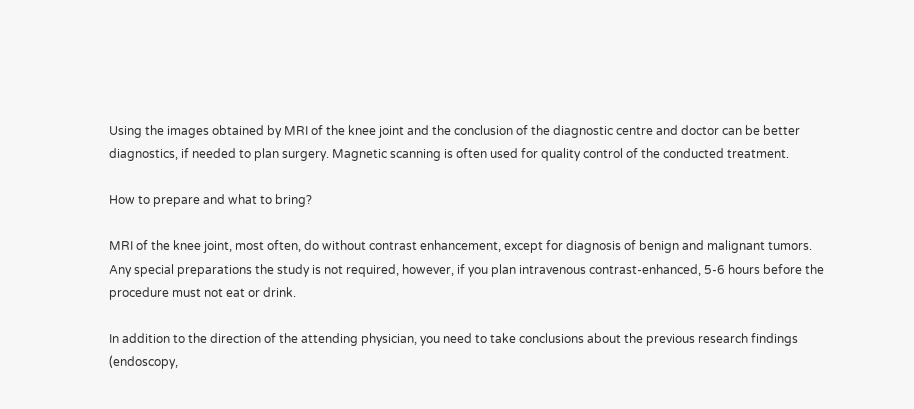Using the images obtained by MRI of the knee joint and the conclusion of the diagnostic centre and doctor can be better diagnostics, if needed to plan surgery. Magnetic scanning is often used for quality control of the conducted treatment.

How to prepare and what to bring?

MRI of the knee joint, most often, do without contrast enhancement, except for diagnosis of benign and malignant tumors. Any special preparations the study is not required, however, if you plan intravenous contrast-enhanced, 5-6 hours before the procedure must not eat or drink.

In addition to the direction of the attending physician, you need to take conclusions about the previous research findings (endoscopy,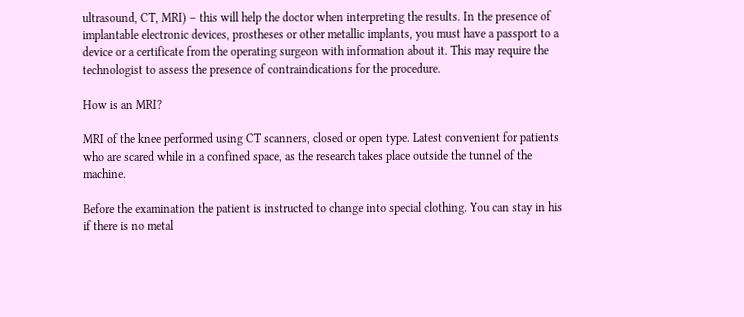ultrasound, CT, MRI) – this will help the doctor when interpreting the results. In the presence of implantable electronic devices, prostheses or other metallic implants, you must have a passport to a device or a certificate from the operating surgeon with information about it. This may require the technologist to assess the presence of contraindications for the procedure.

How is an MRI?

MRI of the knee performed using CT scanners, closed or open type. Latest convenient for patients who are scared while in a confined space, as the research takes place outside the tunnel of the machine.

Before the examination the patient is instructed to change into special clothing. You can stay in his if there is no metal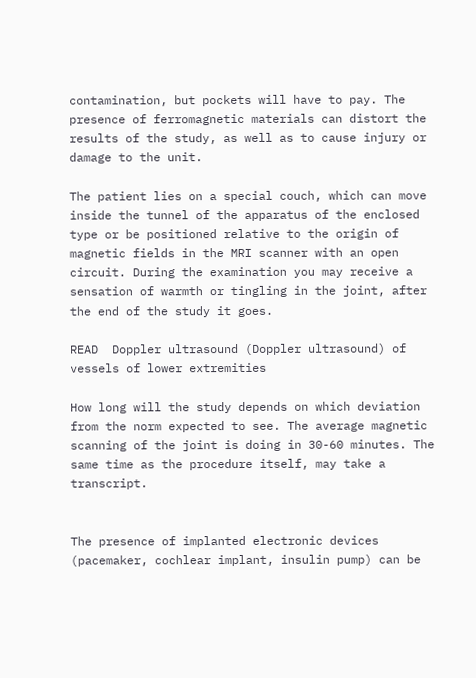contamination, but pockets will have to pay. The presence of ferromagnetic materials can distort the results of the study, as well as to cause injury or damage to the unit.

The patient lies on a special couch, which can move inside the tunnel of the apparatus of the enclosed type or be positioned relative to the origin of magnetic fields in the MRI scanner with an open circuit. During the examination you may receive a sensation of warmth or tingling in the joint, after the end of the study it goes.

READ  Doppler ultrasound (Doppler ultrasound) of vessels of lower extremities

How long will the study depends on which deviation from the norm expected to see. The average magnetic scanning of the joint is doing in 30-60 minutes. The same time as the procedure itself, may take a transcript.


The presence of implanted electronic devices (pacemaker, cochlear implant, insulin pump) can be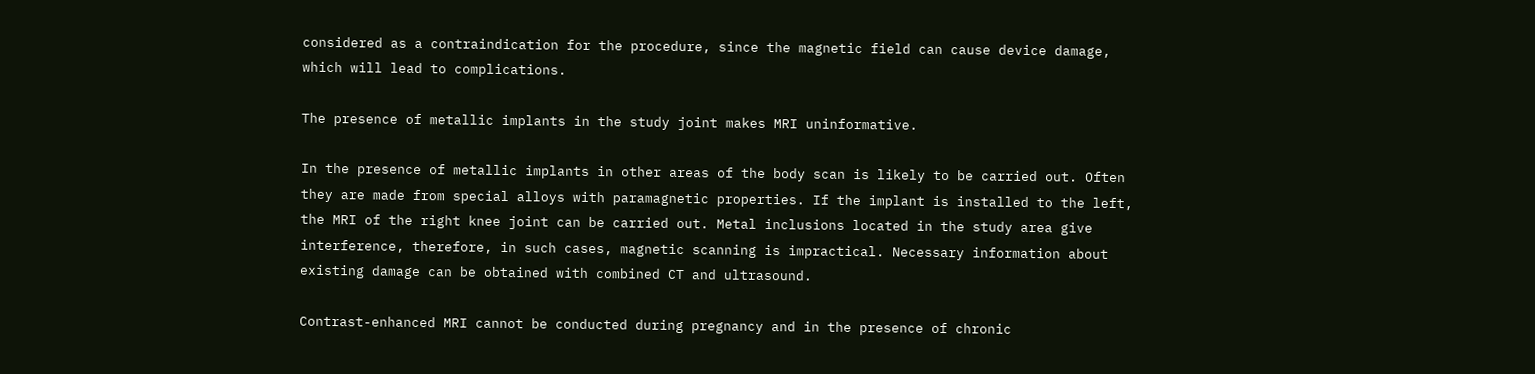considered as a contraindication for the procedure, since the magnetic field can cause device damage, which will lead to complications.

The presence of metallic implants in the study joint makes MRI uninformative.

In the presence of metallic implants in other areas of the body scan is likely to be carried out. Often they are made from special alloys with paramagnetic properties. If the implant is installed to the left, the MRI of the right knee joint can be carried out. Metal inclusions located in the study area give interference, therefore, in such cases, magnetic scanning is impractical. Necessary information about existing damage can be obtained with combined CT and ultrasound.

Contrast-enhanced MRI cannot be conducted during pregnancy and in the presence of chronic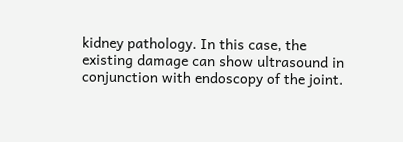kidney pathology. In this case, the existing damage can show ultrasound in conjunction with endoscopy of the joint.